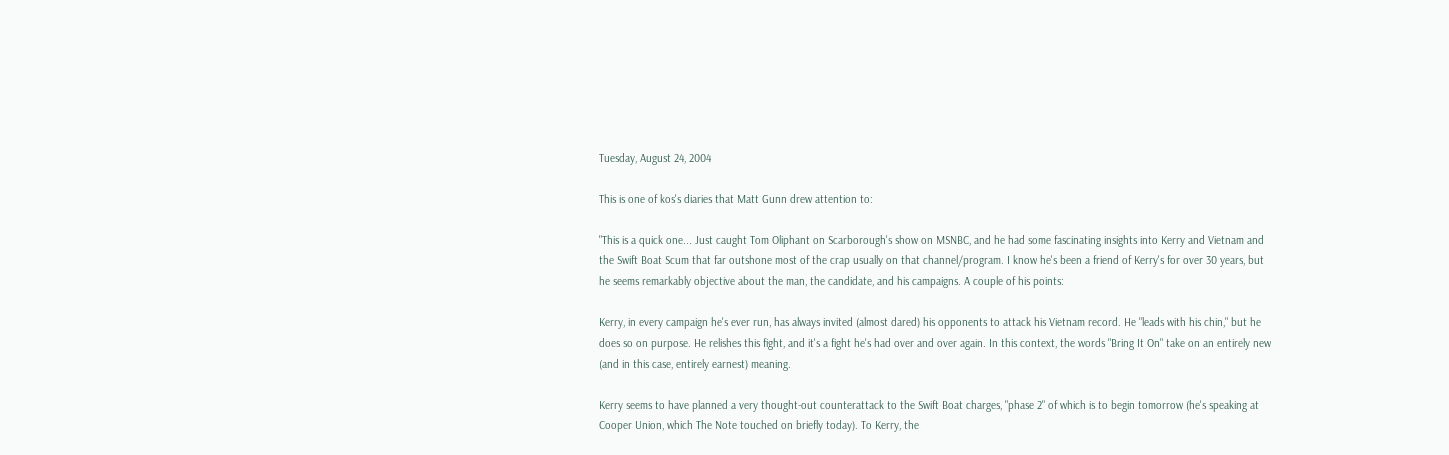Tuesday, August 24, 2004

This is one of kos's diaries that Matt Gunn drew attention to:

"This is a quick one... Just caught Tom Oliphant on Scarborough's show on MSNBC, and he had some fascinating insights into Kerry and Vietnam and the Swift Boat Scum that far outshone most of the crap usually on that channel/program. I know he's been a friend of Kerry's for over 30 years, but he seems remarkably objective about the man, the candidate, and his campaigns. A couple of his points:

Kerry, in every campaign he's ever run, has always invited (almost dared) his opponents to attack his Vietnam record. He "leads with his chin," but he does so on purpose. He relishes this fight, and it's a fight he's had over and over again. In this context, the words "Bring It On" take on an entirely new (and in this case, entirely earnest) meaning.

Kerry seems to have planned a very thought-out counterattack to the Swift Boat charges, "phase 2" of which is to begin tomorrow (he's speaking at Cooper Union, which The Note touched on briefly today). To Kerry, the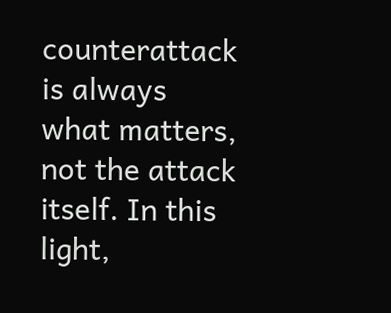counterattack is always what matters, not the attack itself. In this light,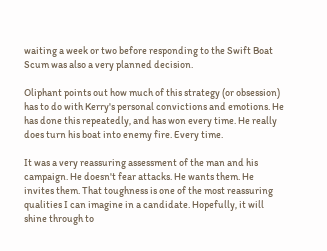waiting a week or two before responding to the Swift Boat Scum was also a very planned decision.

Oliphant points out how much of this strategy (or obsession) has to do with Kerry's personal convictions and emotions. He has done this repeatedly, and has won every time. He really does turn his boat into enemy fire. Every time.

It was a very reassuring assessment of the man and his campaign. He doesn't fear attacks. He wants them. He invites them. That toughness is one of the most reassuring qualities I can imagine in a candidate. Hopefully, it will shine through to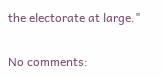the electorate at large."

No comments: